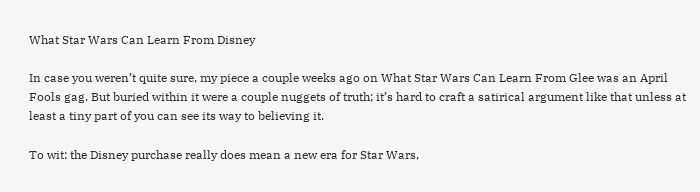What Star Wars Can Learn From Disney

In case you weren’t quite sure, my piece a couple weeks ago on What Star Wars Can Learn From Glee was an April Fools gag. But buried within it were a couple nuggets of truth; it’s hard to craft a satirical argument like that unless at least a tiny part of you can see its way to believing it.

To wit: the Disney purchase really does mean a new era for Star Wars,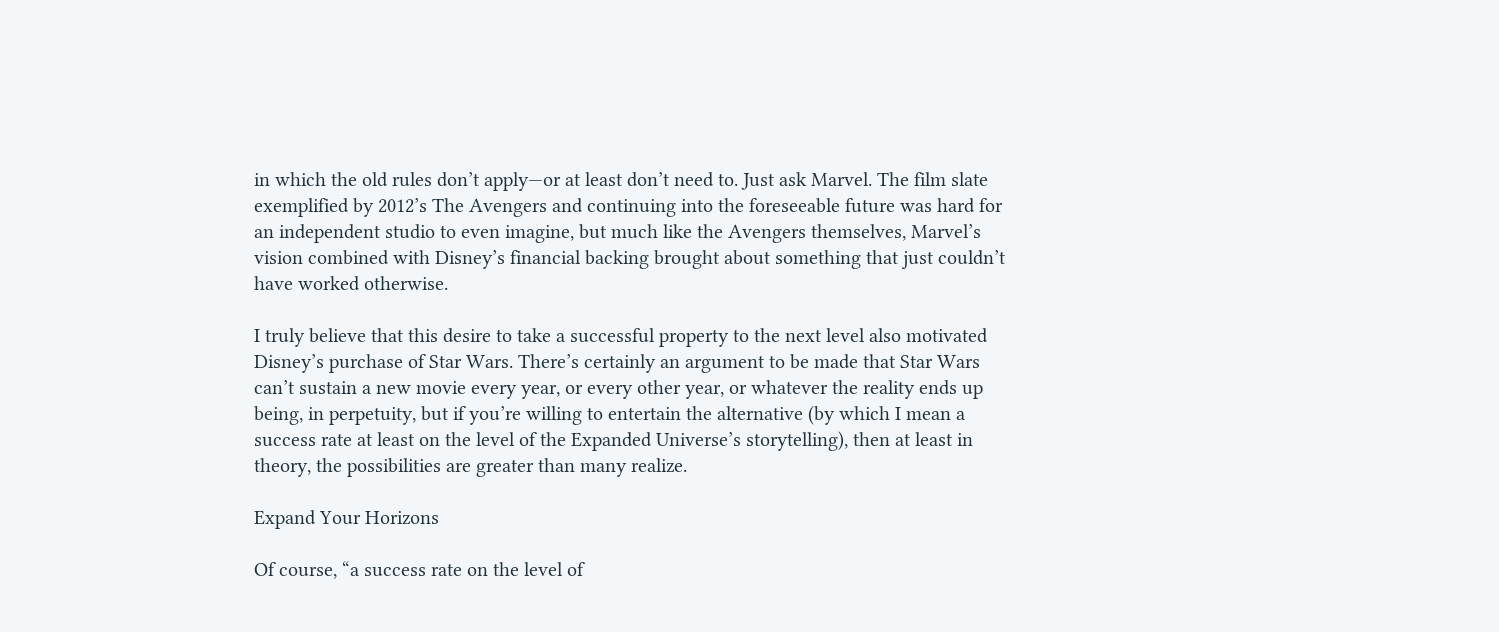in which the old rules don’t apply—or at least don’t need to. Just ask Marvel. The film slate exemplified by 2012’s The Avengers and continuing into the foreseeable future was hard for an independent studio to even imagine, but much like the Avengers themselves, Marvel’s vision combined with Disney’s financial backing brought about something that just couldn’t have worked otherwise.

I truly believe that this desire to take a successful property to the next level also motivated Disney’s purchase of Star Wars. There’s certainly an argument to be made that Star Wars can’t sustain a new movie every year, or every other year, or whatever the reality ends up being, in perpetuity, but if you’re willing to entertain the alternative (by which I mean a success rate at least on the level of the Expanded Universe’s storytelling), then at least in theory, the possibilities are greater than many realize.

Expand Your Horizons

Of course, “a success rate on the level of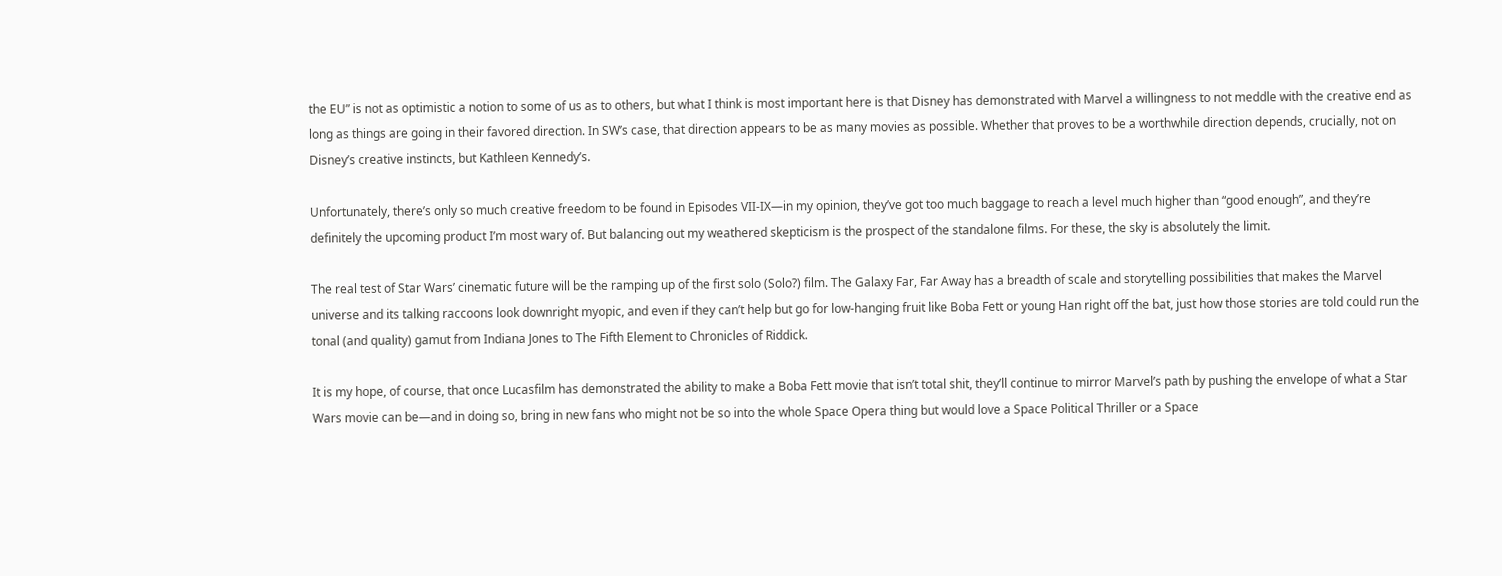the EU” is not as optimistic a notion to some of us as to others, but what I think is most important here is that Disney has demonstrated with Marvel a willingness to not meddle with the creative end as long as things are going in their favored direction. In SW’s case, that direction appears to be as many movies as possible. Whether that proves to be a worthwhile direction depends, crucially, not on Disney’s creative instincts, but Kathleen Kennedy’s.

Unfortunately, there’s only so much creative freedom to be found in Episodes VII-IX—in my opinion, they’ve got too much baggage to reach a level much higher than “good enough”, and they’re definitely the upcoming product I’m most wary of. But balancing out my weathered skepticism is the prospect of the standalone films. For these, the sky is absolutely the limit.

The real test of Star Wars’ cinematic future will be the ramping up of the first solo (Solo?) film. The Galaxy Far, Far Away has a breadth of scale and storytelling possibilities that makes the Marvel universe and its talking raccoons look downright myopic, and even if they can’t help but go for low-hanging fruit like Boba Fett or young Han right off the bat, just how those stories are told could run the tonal (and quality) gamut from Indiana Jones to The Fifth Element to Chronicles of Riddick.

It is my hope, of course, that once Lucasfilm has demonstrated the ability to make a Boba Fett movie that isn’t total shit, they’ll continue to mirror Marvel’s path by pushing the envelope of what a Star Wars movie can be—and in doing so, bring in new fans who might not be so into the whole Space Opera thing but would love a Space Political Thriller or a Space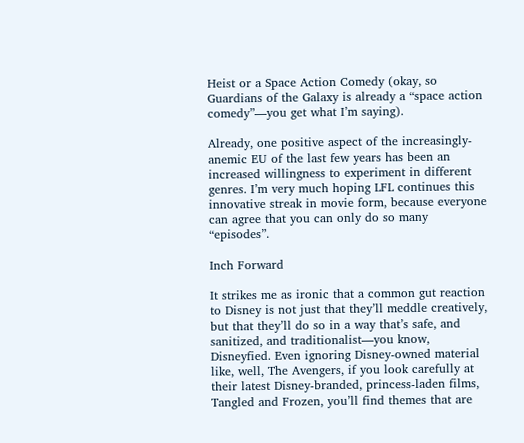Heist or a Space Action Comedy (okay, so Guardians of the Galaxy is already a “space action comedy”—you get what I’m saying).

Already, one positive aspect of the increasingly-anemic EU of the last few years has been an increased willingness to experiment in different genres. I’m very much hoping LFL continues this innovative streak in movie form, because everyone can agree that you can only do so many “episodes”.

Inch Forward

It strikes me as ironic that a common gut reaction to Disney is not just that they’ll meddle creatively, but that they’ll do so in a way that’s safe, and sanitized, and traditionalist—you know, Disneyfied. Even ignoring Disney-owned material like, well, The Avengers, if you look carefully at their latest Disney-branded, princess-laden films, Tangled and Frozen, you’ll find themes that are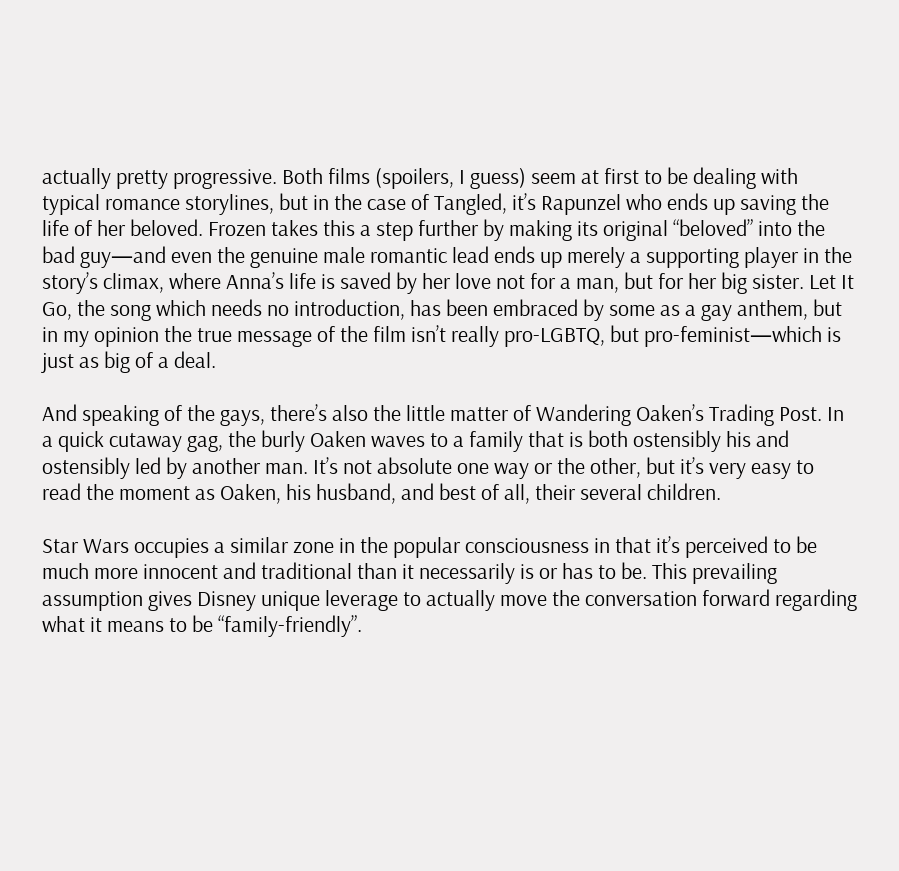actually pretty progressive. Both films (spoilers, I guess) seem at first to be dealing with typical romance storylines, but in the case of Tangled, it’s Rapunzel who ends up saving the life of her beloved. Frozen takes this a step further by making its original “beloved” into the bad guy—and even the genuine male romantic lead ends up merely a supporting player in the story’s climax, where Anna’s life is saved by her love not for a man, but for her big sister. Let It Go, the song which needs no introduction, has been embraced by some as a gay anthem, but in my opinion the true message of the film isn’t really pro-LGBTQ, but pro-feminist—which is just as big of a deal.

And speaking of the gays, there’s also the little matter of Wandering Oaken’s Trading Post. In a quick cutaway gag, the burly Oaken waves to a family that is both ostensibly his and ostensibly led by another man. It’s not absolute one way or the other, but it’s very easy to read the moment as Oaken, his husband, and best of all, their several children.

Star Wars occupies a similar zone in the popular consciousness in that it’s perceived to be much more innocent and traditional than it necessarily is or has to be. This prevailing assumption gives Disney unique leverage to actually move the conversation forward regarding what it means to be “family-friendly”.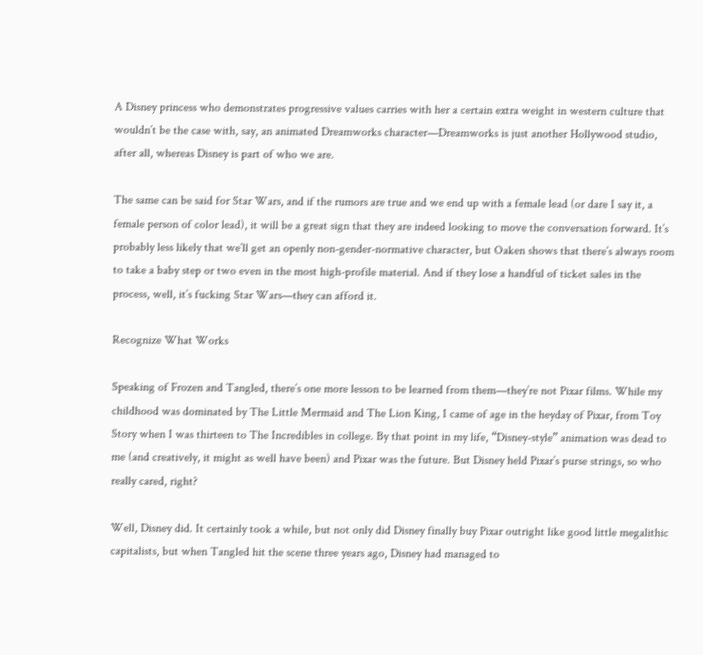A Disney princess who demonstrates progressive values carries with her a certain extra weight in western culture that wouldn’t be the case with, say, an animated Dreamworks character—Dreamworks is just another Hollywood studio, after all, whereas Disney is part of who we are.

The same can be said for Star Wars, and if the rumors are true and we end up with a female lead (or dare I say it, a female person of color lead), it will be a great sign that they are indeed looking to move the conversation forward. It’s probably less likely that we’ll get an openly non-gender-normative character, but Oaken shows that there’s always room to take a baby step or two even in the most high-profile material. And if they lose a handful of ticket sales in the process, well, it’s fucking Star Wars—they can afford it.

Recognize What Works

Speaking of Frozen and Tangled, there’s one more lesson to be learned from them—they’re not Pixar films. While my childhood was dominated by The Little Mermaid and The Lion King, I came of age in the heyday of Pixar, from Toy Story when I was thirteen to The Incredibles in college. By that point in my life, “Disney-style” animation was dead to me (and creatively, it might as well have been) and Pixar was the future. But Disney held Pixar’s purse strings, so who really cared, right?

Well, Disney did. It certainly took a while, but not only did Disney finally buy Pixar outright like good little megalithic capitalists, but when Tangled hit the scene three years ago, Disney had managed to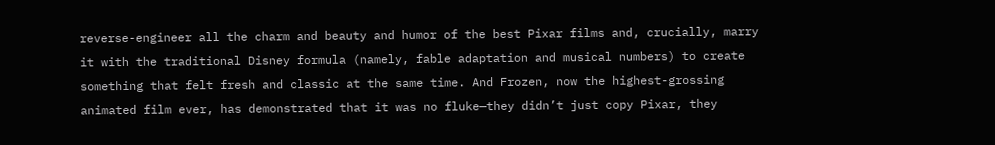reverse-engineer all the charm and beauty and humor of the best Pixar films and, crucially, marry it with the traditional Disney formula (namely, fable adaptation and musical numbers) to create something that felt fresh and classic at the same time. And Frozen, now the highest-grossing animated film ever, has demonstrated that it was no fluke—they didn’t just copy Pixar, they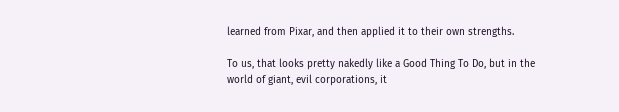learned from Pixar, and then applied it to their own strengths.

To us, that looks pretty nakedly like a Good Thing To Do, but in the world of giant, evil corporations, it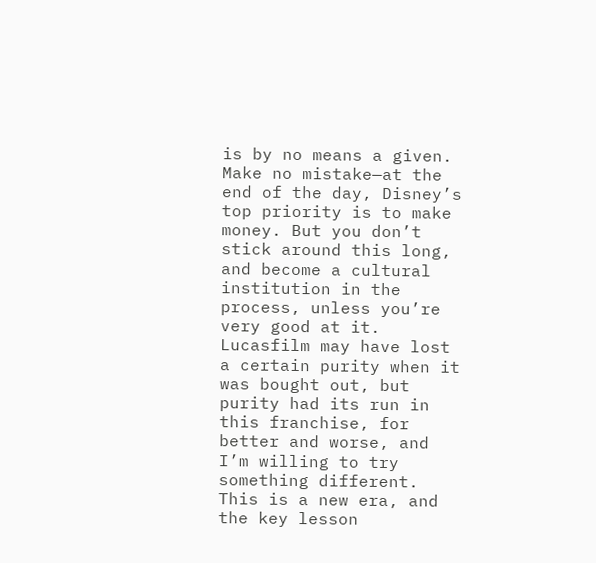is by no means a given. Make no mistake—at the end of the day, Disney’s top priority is to make money. But you don’t stick around this long, and become a cultural institution in the process, unless you’re very good at it. Lucasfilm may have lost a certain purity when it was bought out, but purity had its run in this franchise, for better and worse, and I’m willing to try something different. This is a new era, and the key lesson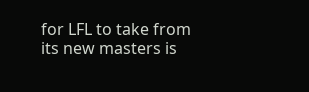for LFL to take from its new masters is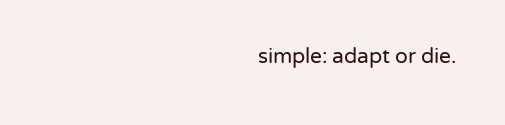simple: adapt or die.